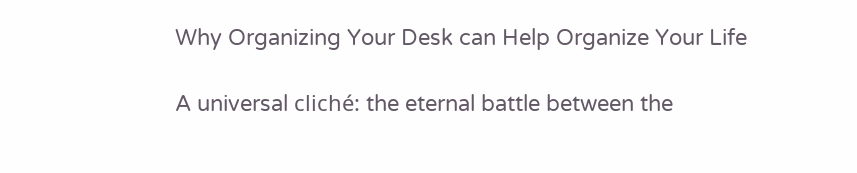Why Organizing Your Desk can Help Organize Your Life

A universal cliché: the eternal battle between the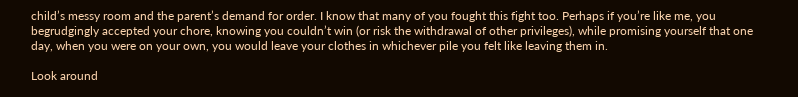child’s messy room and the parent’s demand for order. I know that many of you fought this fight too. Perhaps if you’re like me, you begrudgingly accepted your chore, knowing you couldn’t win (or risk the withdrawal of other privileges), while promising yourself that one day, when you were on your own, you would leave your clothes in whichever pile you felt like leaving them in.

Look around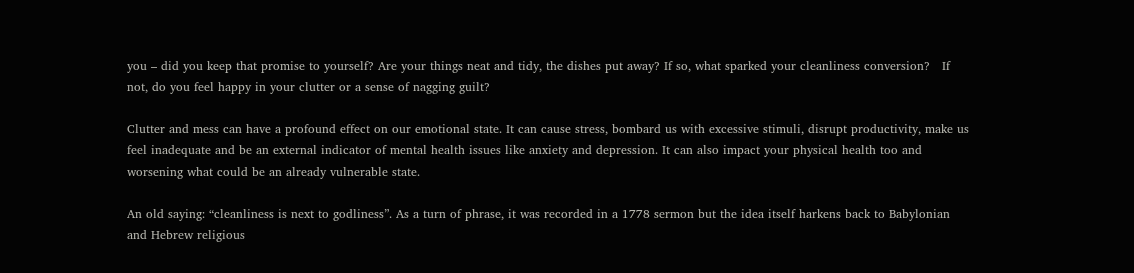you – did you keep that promise to yourself? Are your things neat and tidy, the dishes put away? If so, what sparked your cleanliness conversion?   If not, do you feel happy in your clutter or a sense of nagging guilt?

Clutter and mess can have a profound effect on our emotional state. It can cause stress, bombard us with excessive stimuli, disrupt productivity, make us feel inadequate and be an external indicator of mental health issues like anxiety and depression. It can also impact your physical health too and worsening what could be an already vulnerable state.

An old saying: “cleanliness is next to godliness”. As a turn of phrase, it was recorded in a 1778 sermon but the idea itself harkens back to Babylonian and Hebrew religious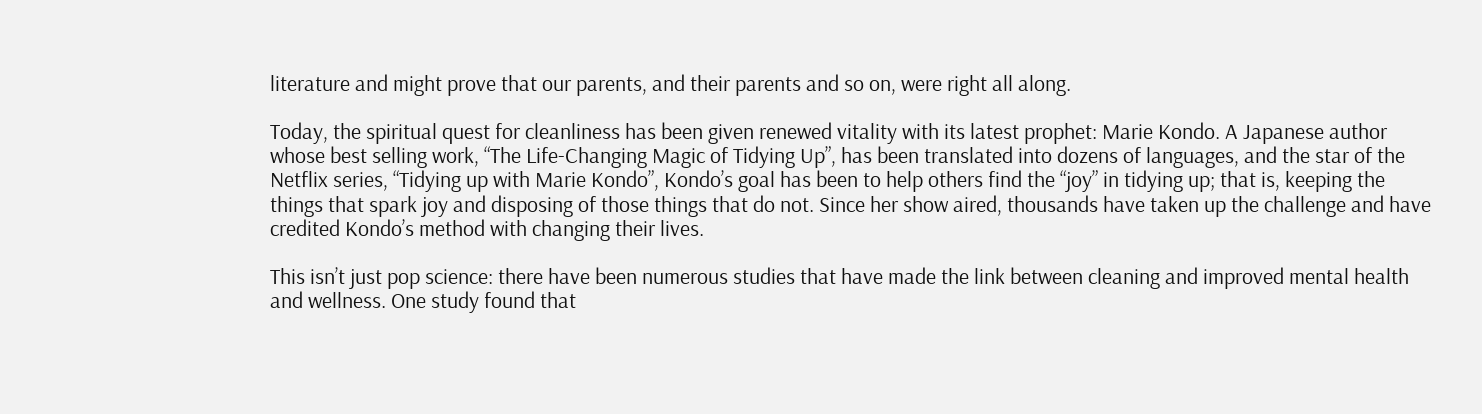literature and might prove that our parents, and their parents and so on, were right all along.

Today, the spiritual quest for cleanliness has been given renewed vitality with its latest prophet: Marie Kondo. A Japanese author whose best selling work, “The Life-Changing Magic of Tidying Up”, has been translated into dozens of languages, and the star of the Netflix series, “Tidying up with Marie Kondo”, Kondo’s goal has been to help others find the “joy” in tidying up; that is, keeping the things that spark joy and disposing of those things that do not. Since her show aired, thousands have taken up the challenge and have credited Kondo’s method with changing their lives.

This isn’t just pop science: there have been numerous studies that have made the link between cleaning and improved mental health and wellness. One study found that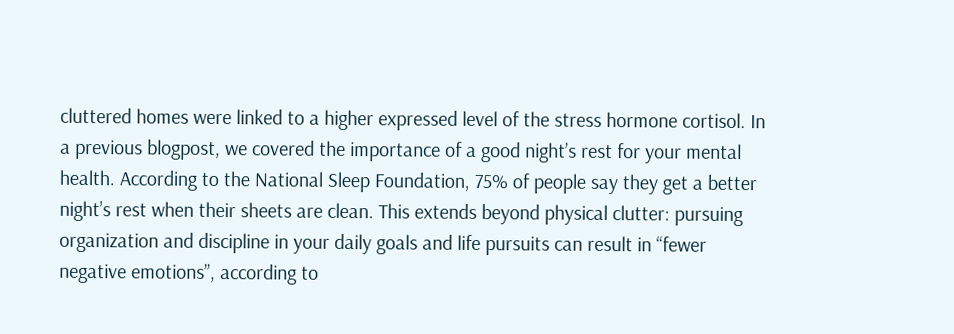cluttered homes were linked to a higher expressed level of the stress hormone cortisol. In a previous blogpost, we covered the importance of a good night’s rest for your mental health. According to the National Sleep Foundation, 75% of people say they get a better night’s rest when their sheets are clean. This extends beyond physical clutter: pursuing organization and discipline in your daily goals and life pursuits can result in “fewer negative emotions”, according to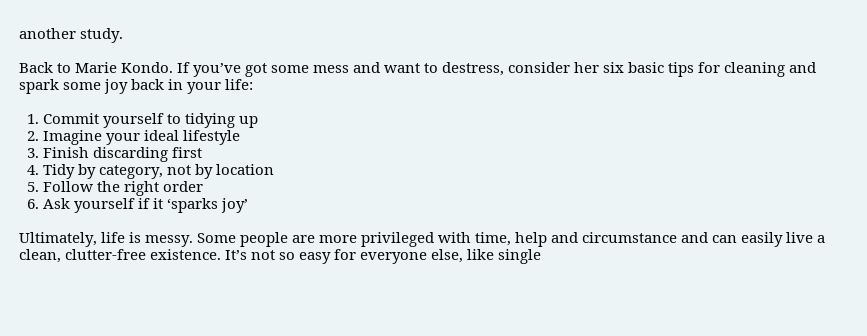another study.

Back to Marie Kondo. If you’ve got some mess and want to destress, consider her six basic tips for cleaning and spark some joy back in your life:

  1. Commit yourself to tidying up
  2. Imagine your ideal lifestyle
  3. Finish discarding first
  4. Tidy by category, not by location
  5. Follow the right order
  6. Ask yourself if it ‘sparks joy’

Ultimately, life is messy. Some people are more privileged with time, help and circumstance and can easily live a clean, clutter-free existence. It’s not so easy for everyone else, like single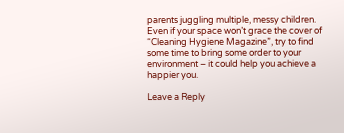parents juggling multiple, messy children. Even if your space won’t grace the cover of “Cleaning Hygiene Magazine”, try to find some time to bring some order to your environment – it could help you achieve a happier you.

Leave a Reply